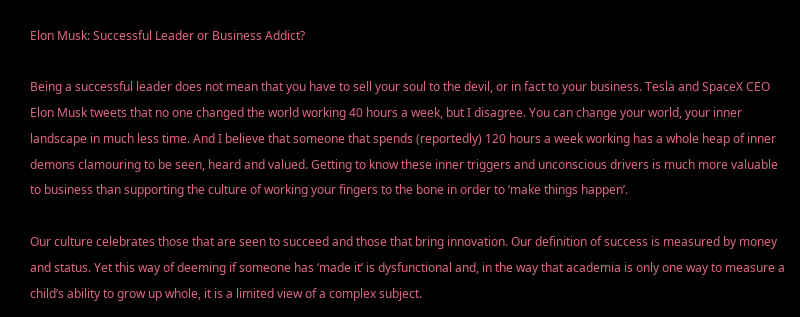Elon Musk: Successful Leader or Business Addict?

Being a successful leader does not mean that you have to sell your soul to the devil, or in fact to your business. Tesla and SpaceX CEO Elon Musk tweets that no one changed the world working 40 hours a week, but I disagree. You can change your world, your inner landscape in much less time. And I believe that someone that spends (reportedly) 120 hours a week working has a whole heap of inner demons clamouring to be seen, heard and valued. Getting to know these inner triggers and unconscious drivers is much more valuable to business than supporting the culture of working your fingers to the bone in order to ‘make things happen’.

Our culture celebrates those that are seen to succeed and those that bring innovation. Our definition of success is measured by money and status. Yet this way of deeming if someone has ‘made it’ is dysfunctional and, in the way that academia is only one way to measure a child’s ability to grow up whole, it is a limited view of a complex subject.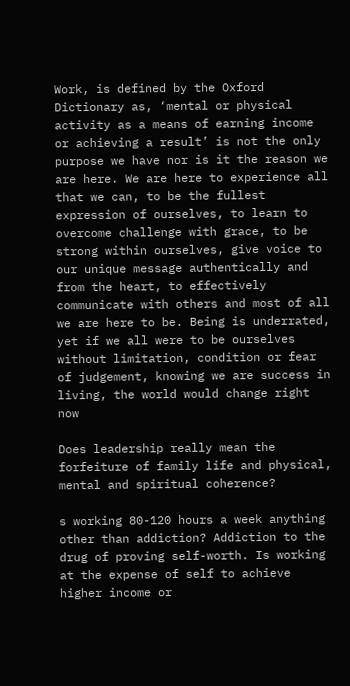Work, is defined by the Oxford Dictionary as, ‘mental or physical activity as a means of earning income or achieving a result’ is not the only purpose we have nor is it the reason we are here. We are here to experience all that we can, to be the fullest expression of ourselves, to learn to overcome challenge with grace, to be strong within ourselves, give voice to our unique message authentically and from the heart, to effectively communicate with others and most of all we are here to be. Being is underrated, yet if we all were to be ourselves without limitation, condition or fear of judgement, knowing we are success in living, the world would change right now

Does leadership really mean the forfeiture of family life and physical, mental and spiritual coherence?

s working 80-120 hours a week anything other than addiction? Addiction to the drug of proving self-worth. Is working at the expense of self to achieve higher income or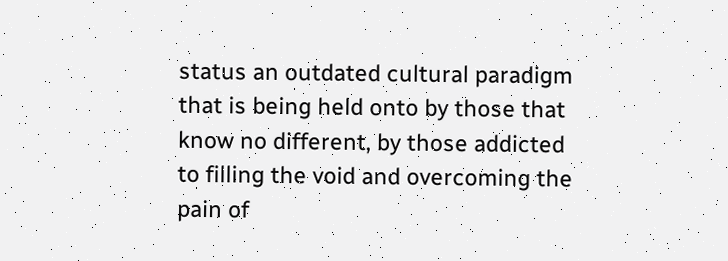status an outdated cultural paradigm that is being held onto by those that know no different, by those addicted to filling the void and overcoming the pain of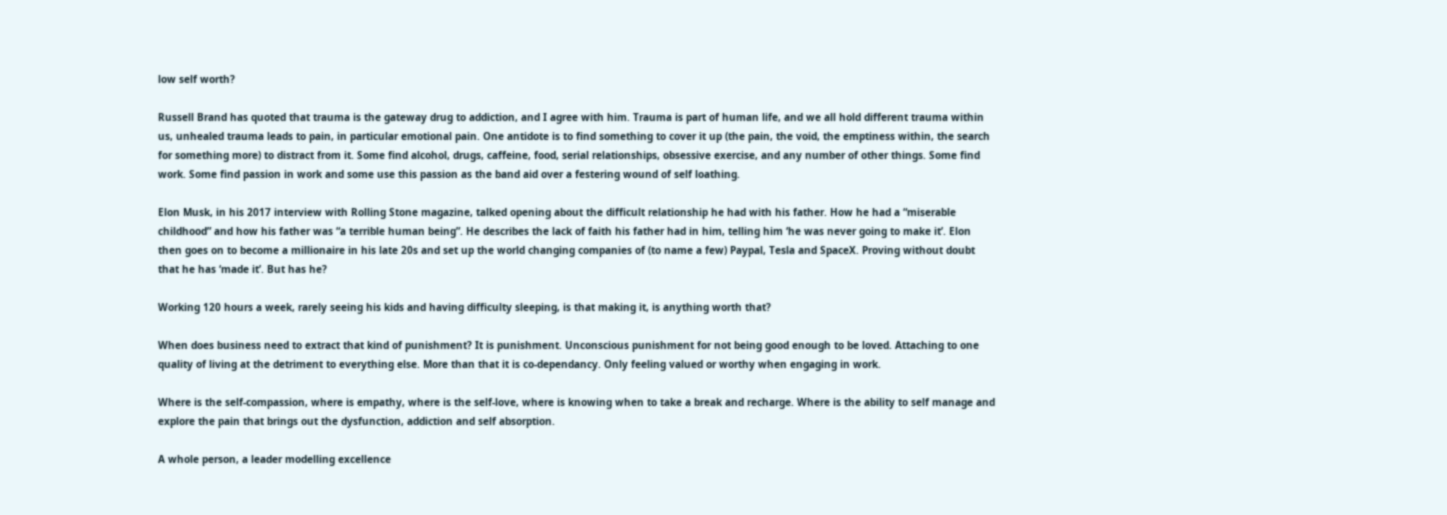low self worth?

Russell Brand has quoted that trauma is the gateway drug to addiction, and I agree with him. Trauma is part of human life, and we all hold different trauma within us, unhealed trauma leads to pain, in particular emotional pain. One antidote is to find something to cover it up (the pain, the void, the emptiness within, the search for something more) to distract from it. Some find alcohol, drugs, caffeine, food, serial relationships, obsessive exercise, and any number of other things. Some find work. Some find passion in work and some use this passion as the band aid over a festering wound of self loathing.

Elon Musk, in his 2017 interview with Rolling Stone magazine, talked opening about the difficult relationship he had with his father. How he had a “miserable childhood” and how his father was “a terrible human being”. He describes the lack of faith his father had in him, telling him ‘he was never going to make it’. Elon then goes on to become a millionaire in his late 20s and set up the world changing companies of (to name a few) Paypal, Tesla and SpaceX. Proving without doubt that he has ‘made it’. But has he?

Working 120 hours a week, rarely seeing his kids and having difficulty sleeping, is that making it, is anything worth that?

When does business need to extract that kind of punishment? It is punishment. Unconscious punishment for not being good enough to be loved. Attaching to one quality of living at the detriment to everything else. More than that it is co-dependancy. Only feeling valued or worthy when engaging in work.

Where is the self-compassion, where is empathy, where is the self-love, where is knowing when to take a break and recharge. Where is the ability to self manage and explore the pain that brings out the dysfunction, addiction and self absorption.

A whole person, a leader modelling excellence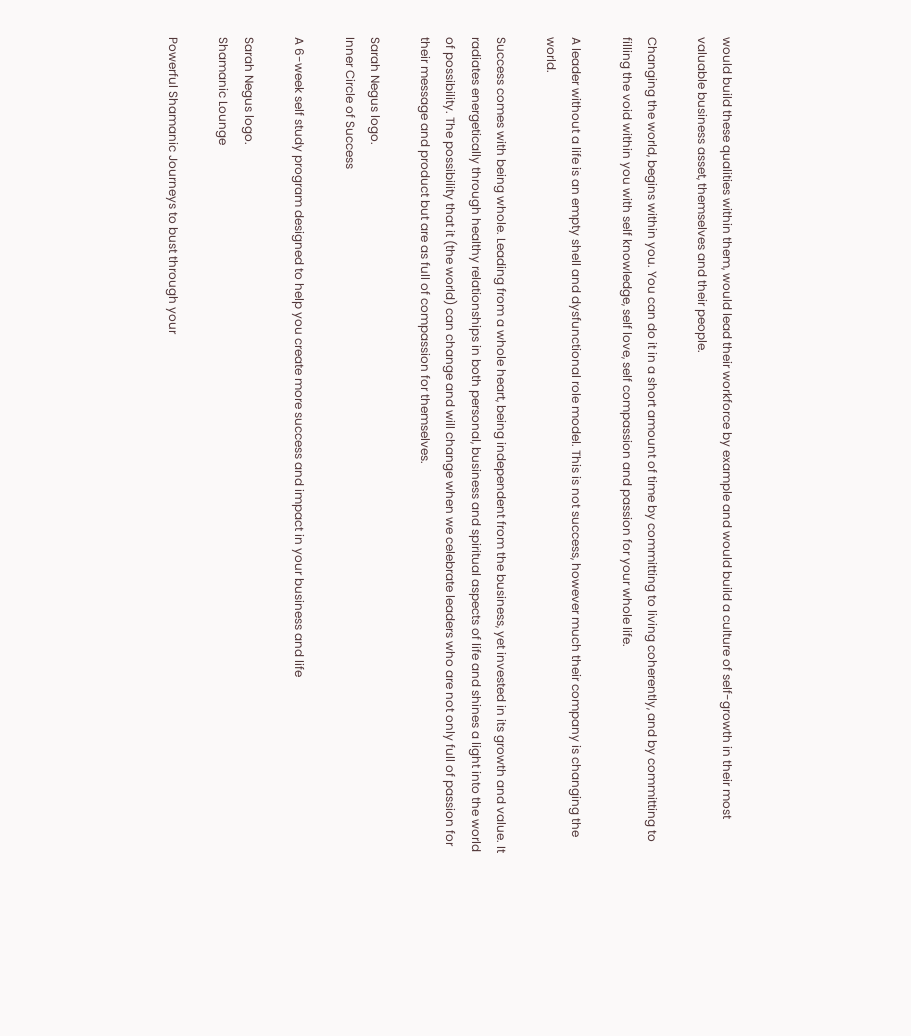would build these qualities within them, would lead their workforce by example and would build a culture of self-growth in their most valuable business asset, themselves and their people.

Changing the world, begins within you. You can do it in a short amount of time by committing to living coherently, and by committing to filling the void within you with self knowledge, self love, self compassion and passion for your whole life.

A leader without a life is an empty shell and dysfunctional role model. This is not success, however much their company is changing the world.

Success comes with being whole. Leading from a whole heart, being independent from the business, yet invested in its growth and value. It radiates energetically through healthy relationships in both personal, business and spiritual aspects of life and shines a light into the world of possibility. The possibility that it (the world) can change and will change when we celebrate leaders who are not only full of passion for their message and product but are as full of compassion for themselves.

Sarah Negus logo.
Inner Circle of Success

A 6-week self study program designed to help you create more success and impact in your business and life

Sarah Negus logo.
Shamanic Lounge

Powerful Shamanic Journeys to bust through your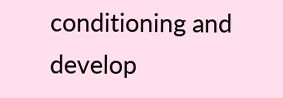conditioning and develop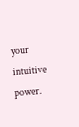your intuitive power.